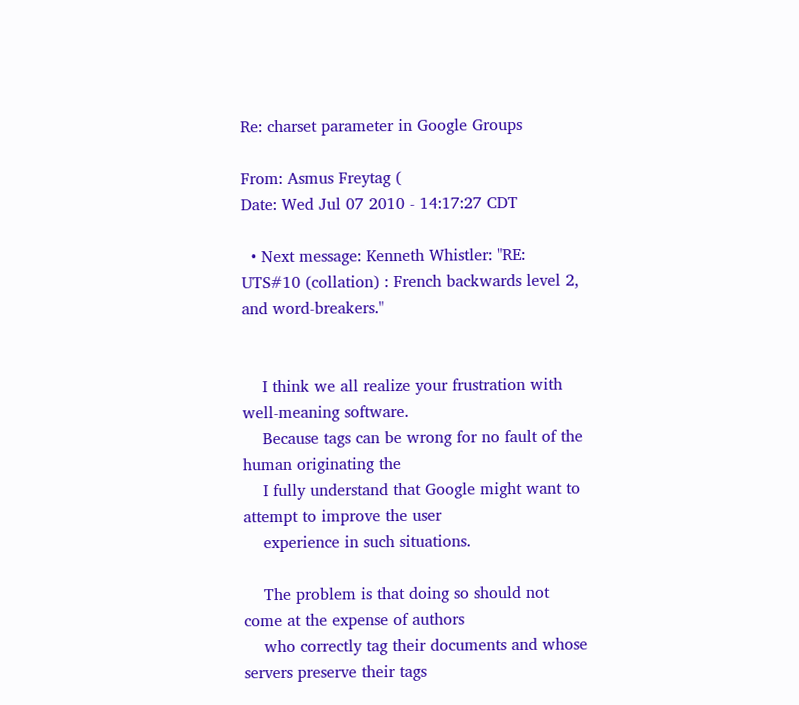Re: charset parameter in Google Groups

From: Asmus Freytag (
Date: Wed Jul 07 2010 - 14:17:27 CDT

  • Next message: Kenneth Whistler: "RE: UTS#10 (collation) : French backwards level 2, and word-breakers."


    I think we all realize your frustration with well-meaning software.
    Because tags can be wrong for no fault of the human originating the
    I fully understand that Google might want to attempt to improve the user
    experience in such situations.

    The problem is that doing so should not come at the expense of authors
    who correctly tag their documents and whose servers preserve their tags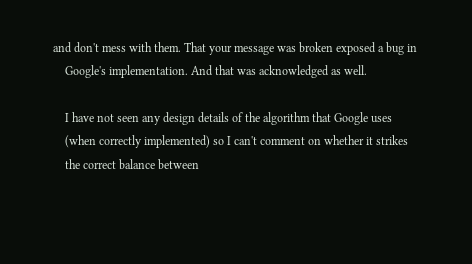and don't mess with them. That your message was broken exposed a bug in
    Google's implementation. And that was acknowledged as well.

    I have not seen any design details of the algorithm that Google uses
    (when correctly implemented) so I can't comment on whether it strikes
    the correct balance between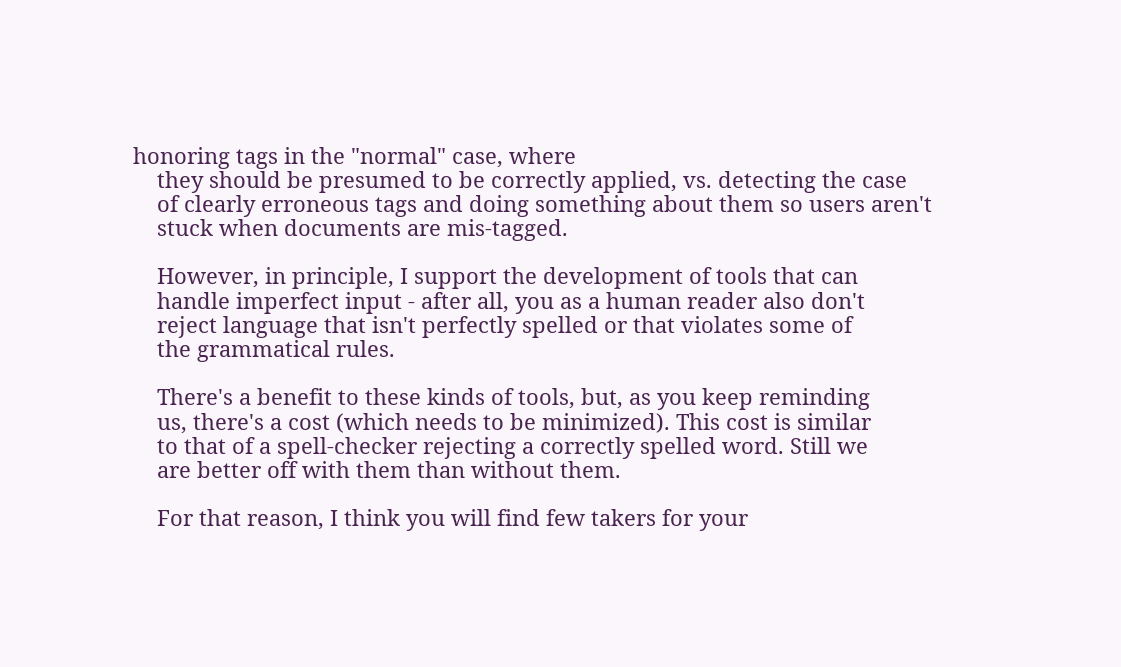honoring tags in the "normal" case, where
    they should be presumed to be correctly applied, vs. detecting the case
    of clearly erroneous tags and doing something about them so users aren't
    stuck when documents are mis-tagged.

    However, in principle, I support the development of tools that can
    handle imperfect input - after all, you as a human reader also don't
    reject language that isn't perfectly spelled or that violates some of
    the grammatical rules.

    There's a benefit to these kinds of tools, but, as you keep reminding
    us, there's a cost (which needs to be minimized). This cost is similar
    to that of a spell-checker rejecting a correctly spelled word. Still we
    are better off with them than without them.

    For that reason, I think you will find few takers for your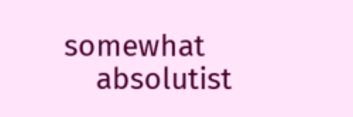somewhat
    absolutist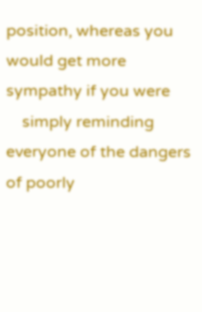position, whereas you would get more sympathy if you were
    simply reminding everyone of the dangers of poorly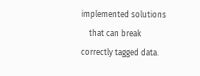implemented solutions
    that can break correctly tagged data.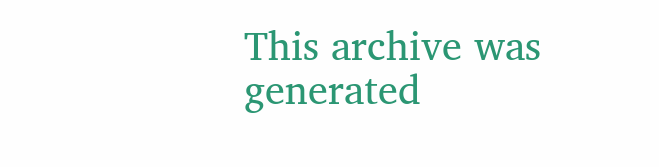This archive was generated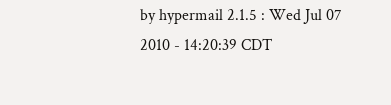by hypermail 2.1.5 : Wed Jul 07 2010 - 14:20:39 CDT